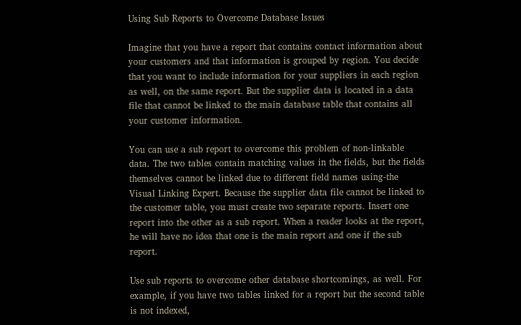Using Sub Reports to Overcome Database Issues

Imagine that you have a report that contains contact information about your customers and that information is grouped by region. You decide that you want to include information for your suppliers in each region as well, on the same report. But the supplier data is located in a data file that cannot be linked to the main database table that contains all your customer information.

You can use a sub report to overcome this problem of non-linkable data. The two tables contain matching values in the fields, but the fields themselves cannot be linked due to different field names using-the Visual Linking Expert. Because the supplier data file cannot be linked to the customer table, you must create two separate reports. Insert one report into the other as a sub report. When a reader looks at the report, he will have no idea that one is the main report and one if the sub report.

Use sub reports to overcome other database shortcomings, as well. For example, if you have two tables linked for a report but the second table is not indexed,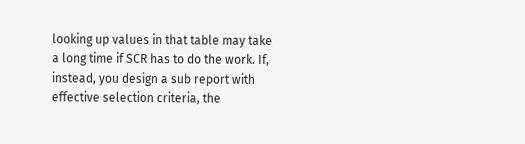looking up values in that table may take a long time if SCR has to do the work. If, instead, you design a sub report with effective selection criteria, the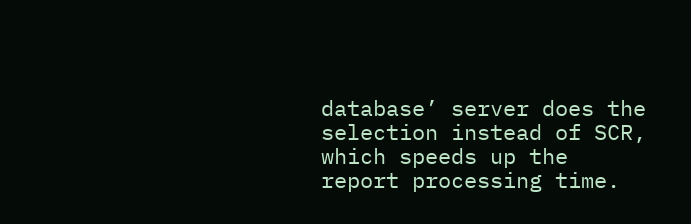database’ server does the selection instead of SCR, which speeds up the report processing time.